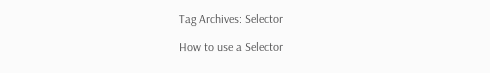Tag Archives: Selector

How to use a Selector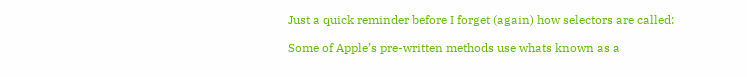Just a quick reminder before I forget (again) how selectors are called:

Some of Apple’s pre-written methods use whats known as a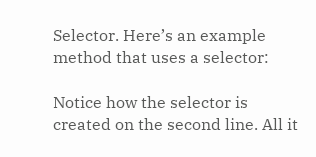Selector. Here’s an example method that uses a selector:

Notice how the selector is created on the second line. All it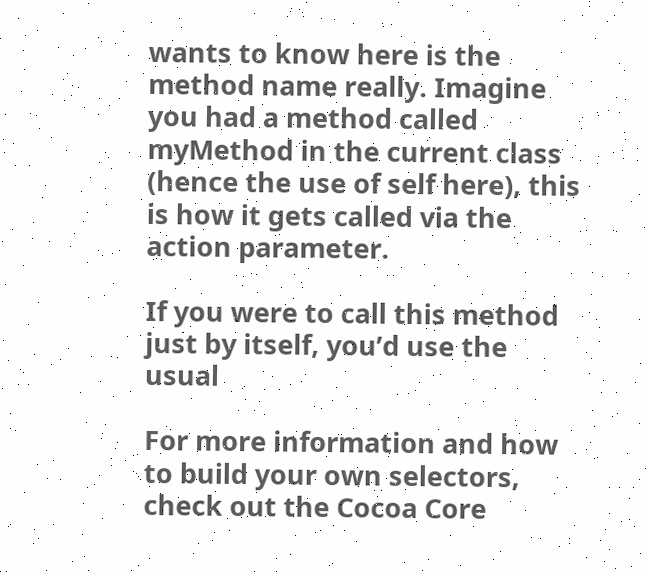wants to know here is the method name really. Imagine you had a method called myMethod in the current class (hence the use of self here), this is how it gets called via the action parameter.

If you were to call this method just by itself, you’d use the usual

For more information and how to build your own selectors, check out the Cocoa Core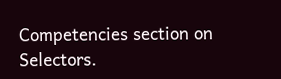Competencies section on Selectors.